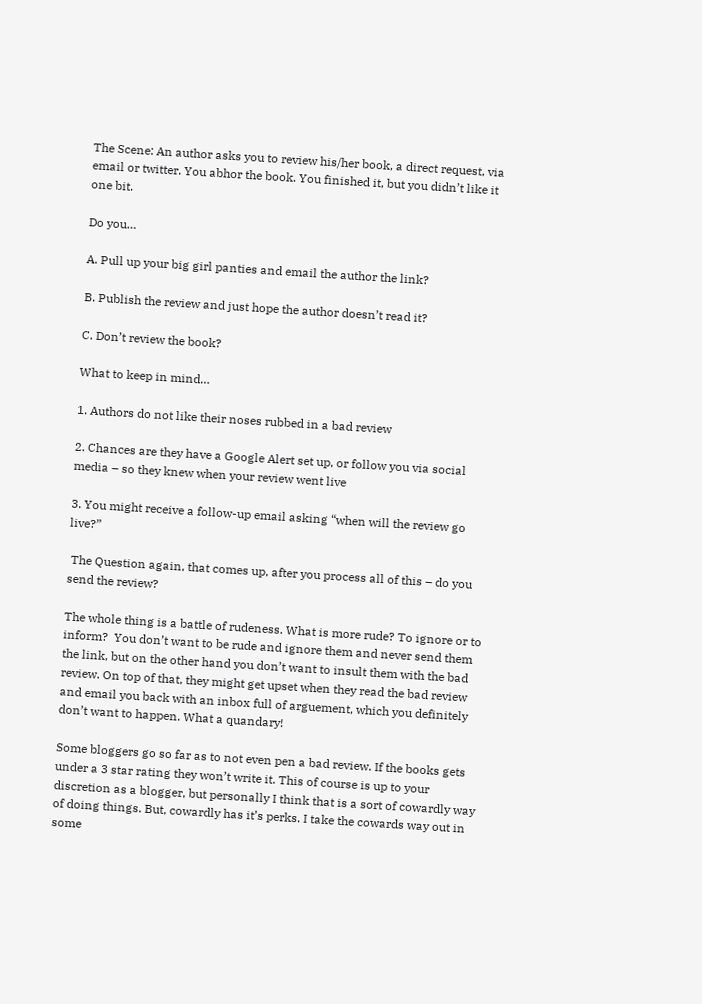The Scene: An author asks you to review his/her book, a direct request, via email or twitter. You abhor the book. You finished it, but you didn’t like it one bit.

Do you…

A. Pull up your big girl panties and email the author the link?

B. Publish the review and just hope the author doesn’t read it?

C. Don’t review the book?

What to keep in mind…

1. Authors do not like their noses rubbed in a bad review

2. Chances are they have a Google Alert set up, or follow you via social media – so they knew when your review went live

3. You might receive a follow-up email asking “when will the review go live?”

 The Question again, that comes up, after you process all of this – do you send the review?

The whole thing is a battle of rudeness. What is more rude? To ignore or to inform?  You don’t want to be rude and ignore them and never send them the link, but on the other hand you don’t want to insult them with the bad review. On top of that, they might get upset when they read the bad review and email you back with an inbox full of arguement, which you definitely don’t want to happen. What a quandary!

Some bloggers go so far as to not even pen a bad review. If the books gets under a 3 star rating they won’t write it. This of course is up to your discretion as a blogger, but personally I think that is a sort of cowardly way of doing things. But, cowardly has it’s perks. I take the cowards way out in some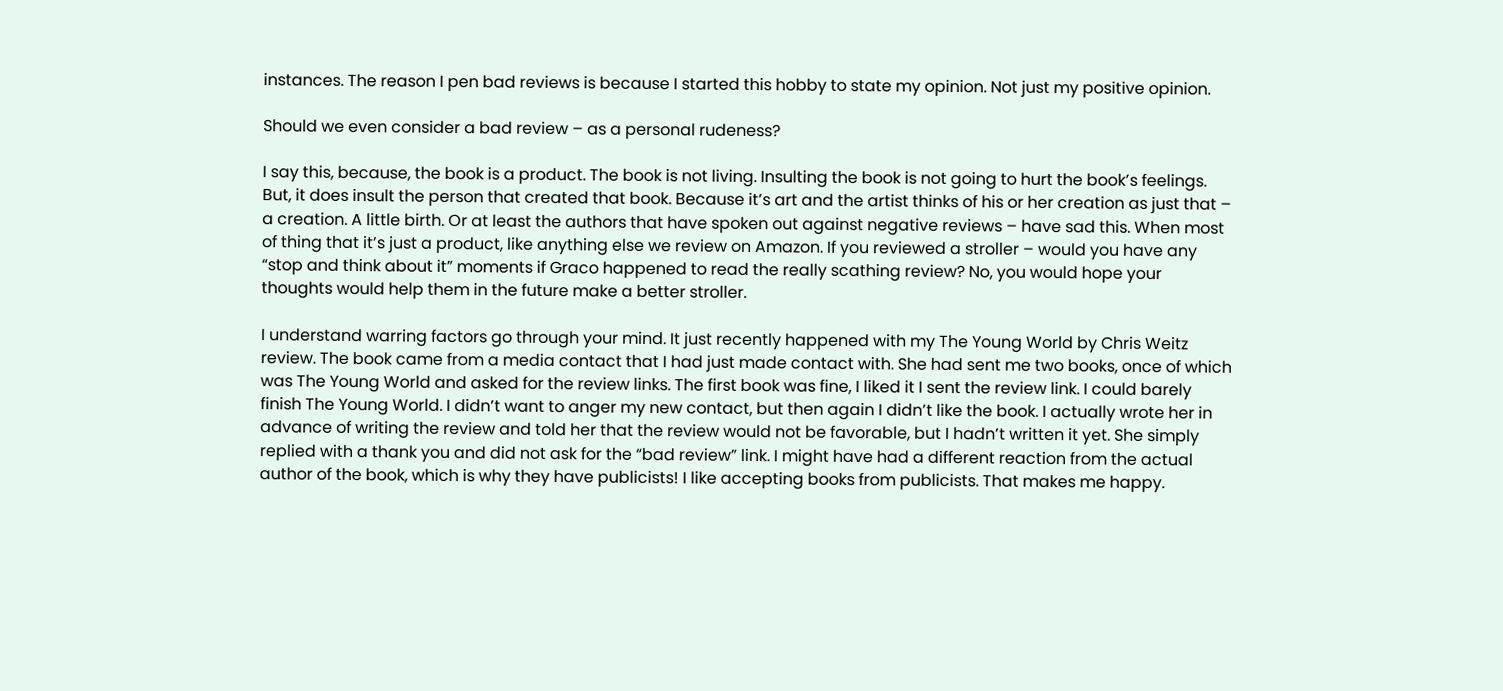instances. The reason I pen bad reviews is because I started this hobby to state my opinion. Not just my positive opinion.

Should we even consider a bad review – as a personal rudeness?

I say this, because, the book is a product. The book is not living. Insulting the book is not going to hurt the book’s feelings. But, it does insult the person that created that book. Because it’s art and the artist thinks of his or her creation as just that – a creation. A little birth. Or at least the authors that have spoken out against negative reviews – have sad this. When most of thing that it’s just a product, like anything else we review on Amazon. If you reviewed a stroller – would you have any “stop and think about it” moments if Graco happened to read the really scathing review? No, you would hope your thoughts would help them in the future make a better stroller.

I understand warring factors go through your mind. It just recently happened with my The Young World by Chris Weitz review. The book came from a media contact that I had just made contact with. She had sent me two books, once of which was The Young World and asked for the review links. The first book was fine, I liked it I sent the review link. I could barely finish The Young World. I didn’t want to anger my new contact, but then again I didn’t like the book. I actually wrote her in advance of writing the review and told her that the review would not be favorable, but I hadn’t written it yet. She simply replied with a thank you and did not ask for the “bad review” link. I might have had a different reaction from the actual author of the book, which is why they have publicists! I like accepting books from publicists. That makes me happy.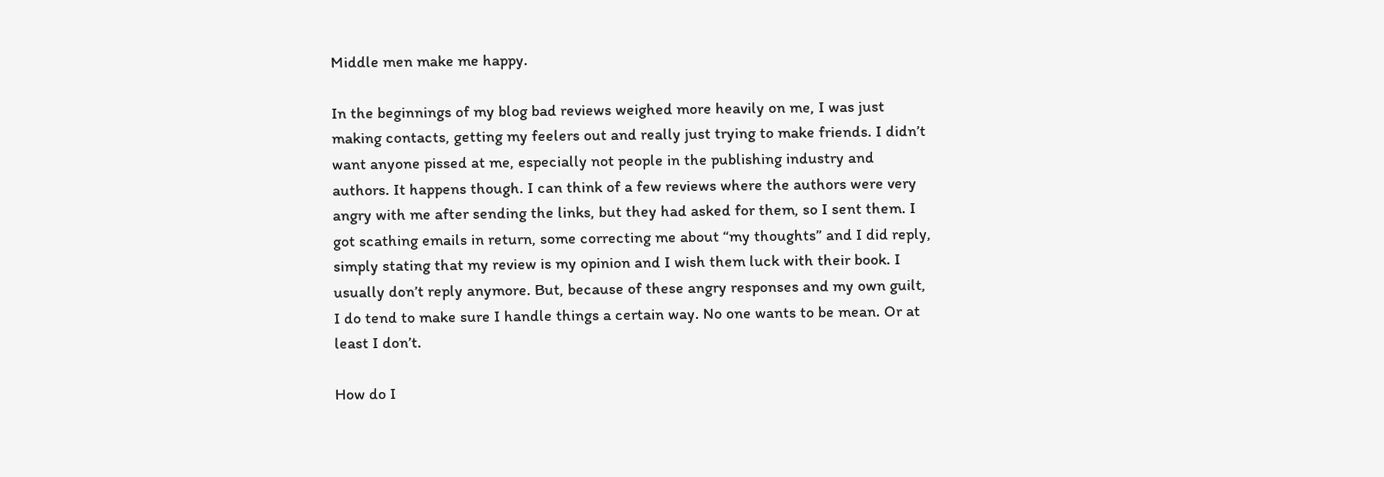Middle men make me happy.

In the beginnings of my blog bad reviews weighed more heavily on me, I was just making contacts, getting my feelers out and really just trying to make friends. I didn’t want anyone pissed at me, especially not people in the publishing industry and authors. It happens though. I can think of a few reviews where the authors were very angry with me after sending the links, but they had asked for them, so I sent them. I got scathing emails in return, some correcting me about “my thoughts” and I did reply, simply stating that my review is my opinion and I wish them luck with their book. I usually don’t reply anymore. But, because of these angry responses and my own guilt, I do tend to make sure I handle things a certain way. No one wants to be mean. Or at least I don’t.

How do I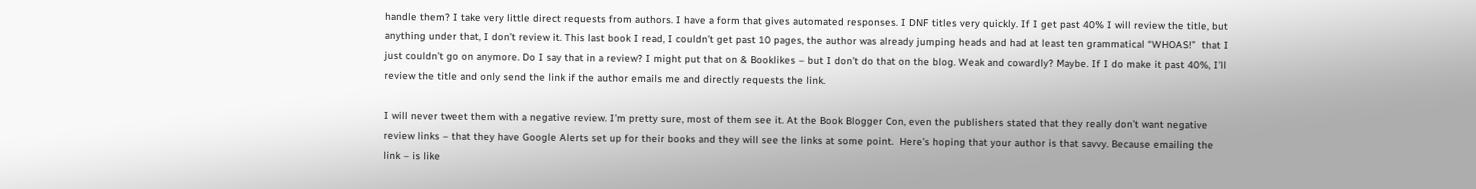handle them? I take very little direct requests from authors. I have a form that gives automated responses. I DNF titles very quickly. If I get past 40% I will review the title, but anything under that, I don’t review it. This last book I read, I couldn’t get past 10 pages, the author was already jumping heads and had at least ten grammatical “WHOAS!”  that I just couldn’t go on anymore. Do I say that in a review? I might put that on & Booklikes – but I don’t do that on the blog. Weak and cowardly? Maybe. If I do make it past 40%, I’ll review the title and only send the link if the author emails me and directly requests the link.

I will never tweet them with a negative review. I’m pretty sure, most of them see it. At the Book Blogger Con, even the publishers stated that they really don’t want negative review links – that they have Google Alerts set up for their books and they will see the links at some point.  Here’s hoping that your author is that savvy. Because emailing the link – is like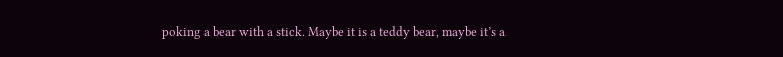poking a bear with a stick. Maybe it is a teddy bear, maybe it’s a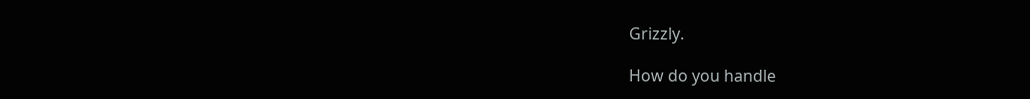Grizzly.

How do you handle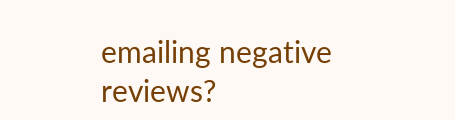emailing negative reviews?